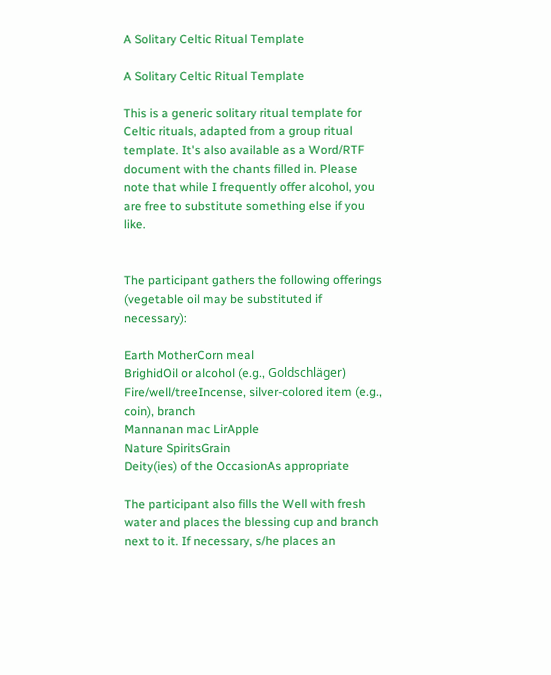A Solitary Celtic Ritual Template

A Solitary Celtic Ritual Template

This is a generic solitary ritual template for Celtic rituals, adapted from a group ritual template. It's also available as a Word/RTF document with the chants filled in. Please note that while I frequently offer alcohol, you are free to substitute something else if you like.


The participant gathers the following offerings (vegetable oil may be substituted if necessary):

Earth MotherCorn meal
BrighidOil or alcohol (e.g., Goldschläger)
Fire/well/treeIncense, silver-colored item (e.g., coin), branch
Mannanan mac LirApple
Nature SpiritsGrain
Deity(ies) of the OccasionAs appropriate

The participant also fills the Well with fresh water and places the blessing cup and branch next to it. If necessary, s/he places an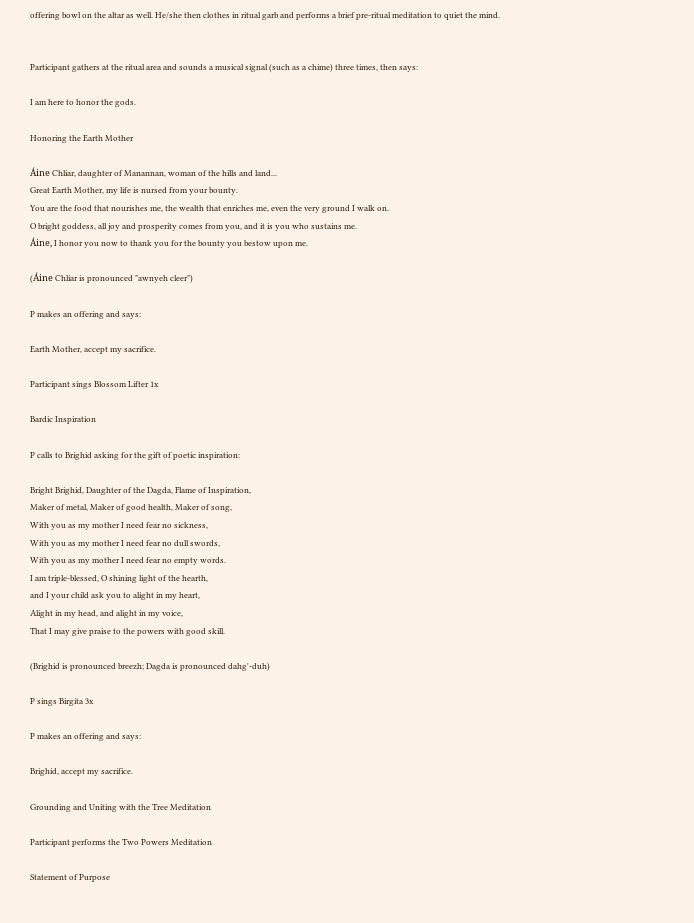offering bowl on the altar as well. He/she then clothes in ritual garb and performs a brief pre-ritual meditation to quiet the mind.


Participant gathers at the ritual area and sounds a musical signal (such as a chime) three times, then says:

I am here to honor the gods.

Honoring the Earth Mother

Áine Chliar, daughter of Manannan, woman of the hills and land...
Great Earth Mother, my life is nursed from your bounty.
You are the food that nourishes me, the wealth that enriches me, even the very ground I walk on.
O bright goddess, all joy and prosperity comes from you, and it is you who sustains me.
Áine, I honor you now to thank you for the bounty you bestow upon me.

(Áine Chliar is pronounced "awnyeh cleer")

P makes an offering and says:

Earth Mother, accept my sacrifice.

Participant sings Blossom Lifter 1x

Bardic Inspiration

P calls to Brighid asking for the gift of poetic inspiration:

Bright Brighid, Daughter of the Dagda, Flame of Inspiration,
Maker of metal, Maker of good health, Maker of song,
With you as my mother I need fear no sickness,
With you as my mother I need fear no dull swords,
With you as my mother I need fear no empty words.
I am triple-blessed, O shining light of the hearth,
and I your child ask you to alight in my heart,
Alight in my head, and alight in my voice,
That I may give praise to the powers with good skill.

(Brighid is pronounced breezh; Dagda is pronounced dahg'-duh)

P sings Birgita 3x

P makes an offering and says:

Brighid, accept my sacrifice.

Grounding and Uniting with the Tree Meditation

Participant performs the Two Powers Meditation

Statement of Purpose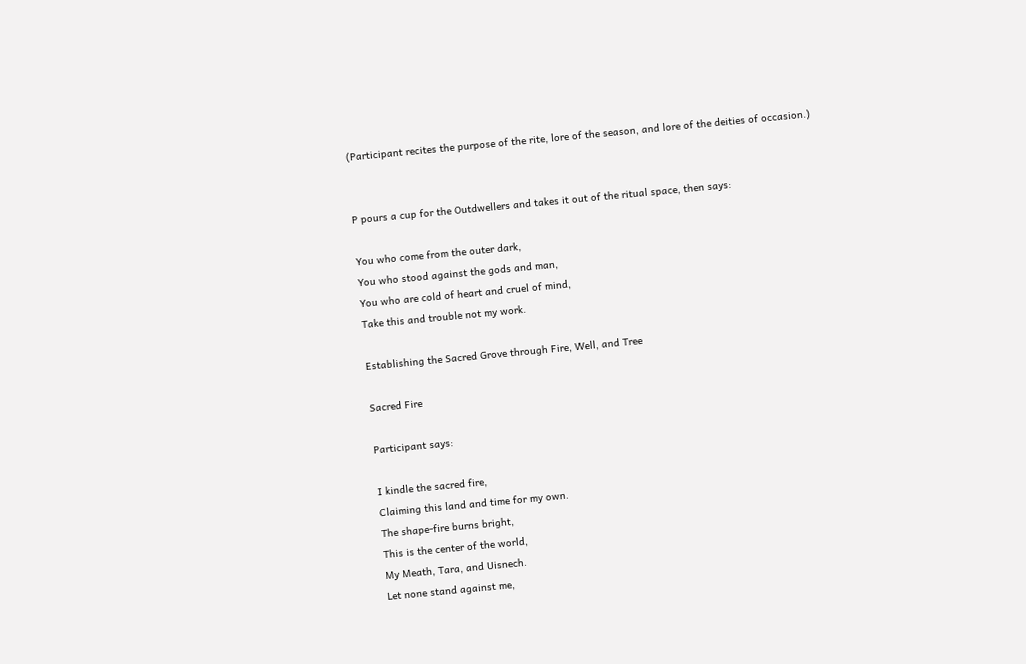(Participant recites the purpose of the rite, lore of the season, and lore of the deities of occasion.)


P pours a cup for the Outdwellers and takes it out of the ritual space, then says:

You who come from the outer dark,
You who stood against the gods and man,
You who are cold of heart and cruel of mind,
Take this and trouble not my work.

Establishing the Sacred Grove through Fire, Well, and Tree

Sacred Fire

Participant says:

I kindle the sacred fire,
Claiming this land and time for my own.
The shape-fire burns bright,
This is the center of the world,
My Meath, Tara, and Uisnech.
Let none stand against me,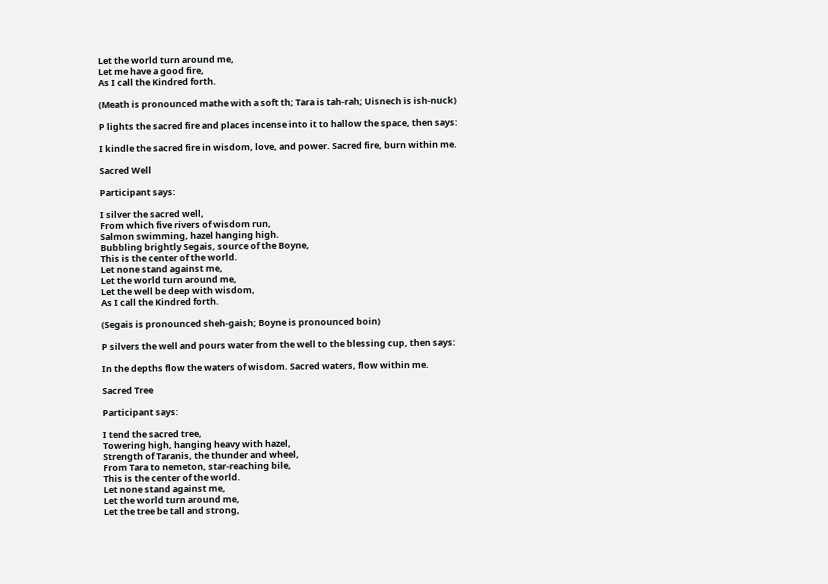Let the world turn around me,
Let me have a good fire,
As I call the Kindred forth.

(Meath is pronounced mathe with a soft th; Tara is tah-rah; Uisnech is ish-nuck)

P lights the sacred fire and places incense into it to hallow the space, then says:

I kindle the sacred fire in wisdom, love, and power. Sacred fire, burn within me.

Sacred Well

Participant says:

I silver the sacred well,
From which five rivers of wisdom run,
Salmon swimming, hazel hanging high.
Bubbling brightly Segais, source of the Boyne,
This is the center of the world.
Let none stand against me,
Let the world turn around me,
Let the well be deep with wisdom,
As I call the Kindred forth.

(Segais is pronounced sheh-gaish; Boyne is pronounced boin)

P silvers the well and pours water from the well to the blessing cup, then says:

In the depths flow the waters of wisdom. Sacred waters, flow within me.

Sacred Tree

Participant says:

I tend the sacred tree,
Towering high, hanging heavy with hazel,
Strength of Taranis, the thunder and wheel,
From Tara to nemeton, star-reaching bile,
This is the center of the world.
Let none stand against me,
Let the world turn around me,
Let the tree be tall and strong,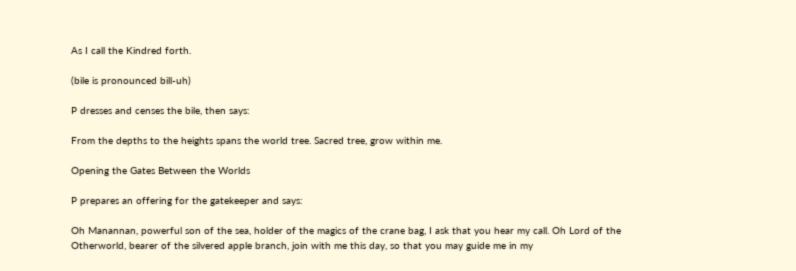As I call the Kindred forth.

(bile is pronounced bill-uh)

P dresses and censes the bile, then says:

From the depths to the heights spans the world tree. Sacred tree, grow within me.

Opening the Gates Between the Worlds

P prepares an offering for the gatekeeper and says:

Oh Manannan, powerful son of the sea, holder of the magics of the crane bag, I ask that you hear my call. Oh Lord of the Otherworld, bearer of the silvered apple branch, join with me this day, so that you may guide me in my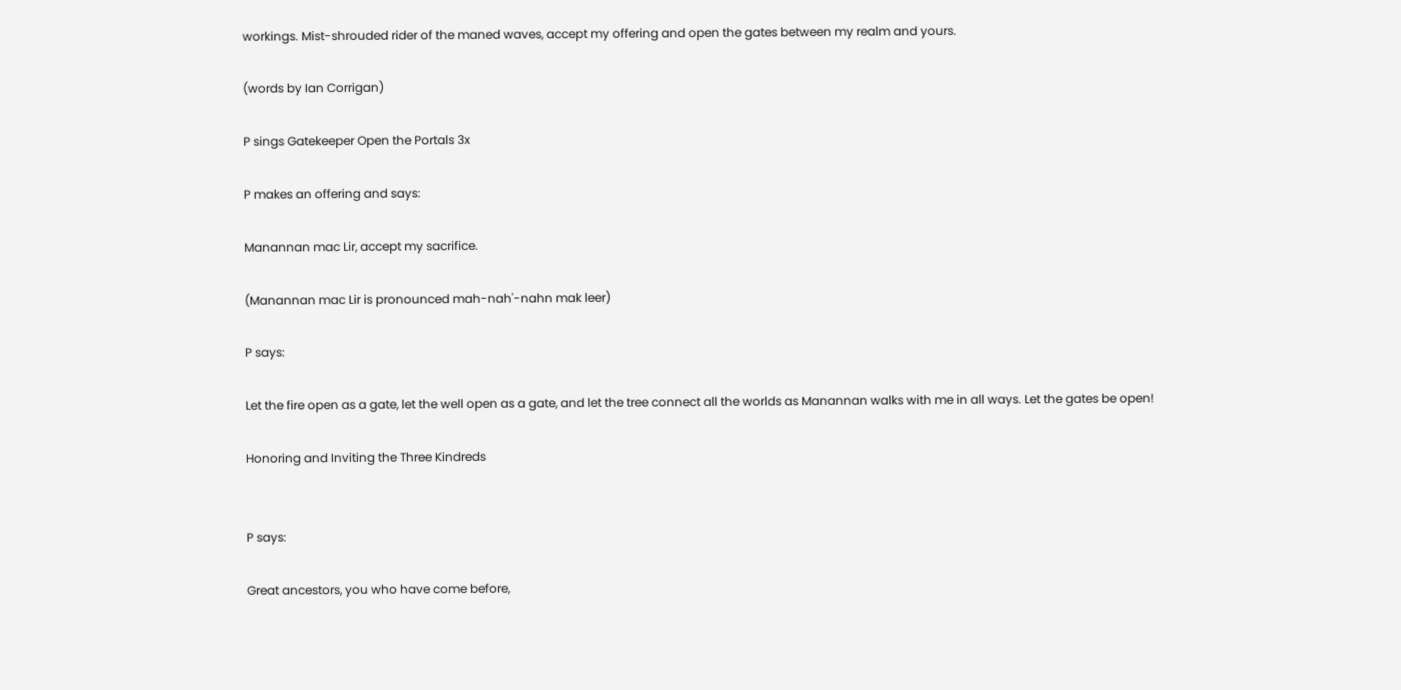workings. Mist-shrouded rider of the maned waves, accept my offering and open the gates between my realm and yours.

(words by Ian Corrigan)

P sings Gatekeeper Open the Portals 3x

P makes an offering and says:

Manannan mac Lir, accept my sacrifice.

(Manannan mac Lir is pronounced mah-nah'-nahn mak leer)

P says:

Let the fire open as a gate, let the well open as a gate, and let the tree connect all the worlds as Manannan walks with me in all ways. Let the gates be open!

Honoring and Inviting the Three Kindreds


P says:

Great ancestors, you who have come before,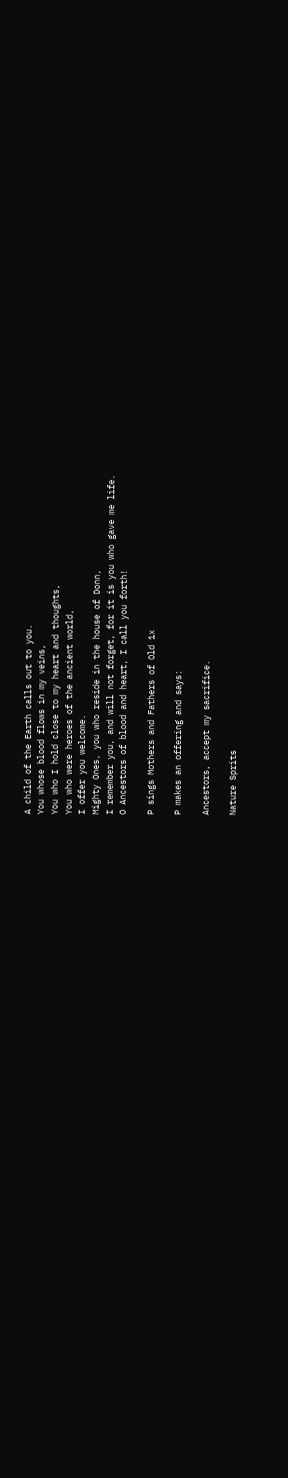A child of the Earth calls out to you.
You whose blood flows in my veins,
You who I hold close to my heart and thoughts,
You who were heroes of the ancient world,
I offer you welcome.
Mighty Ones, you who reside in the house of Donn,
I remember you, and will not forget, for it is you who gave me life.
O Ancestors of blood and heart, I call you forth!

P sings Mothers and Fathers of Old 1x

P makes an offering and says:

Ancestors, accept my sacrifice.

Nature Sprits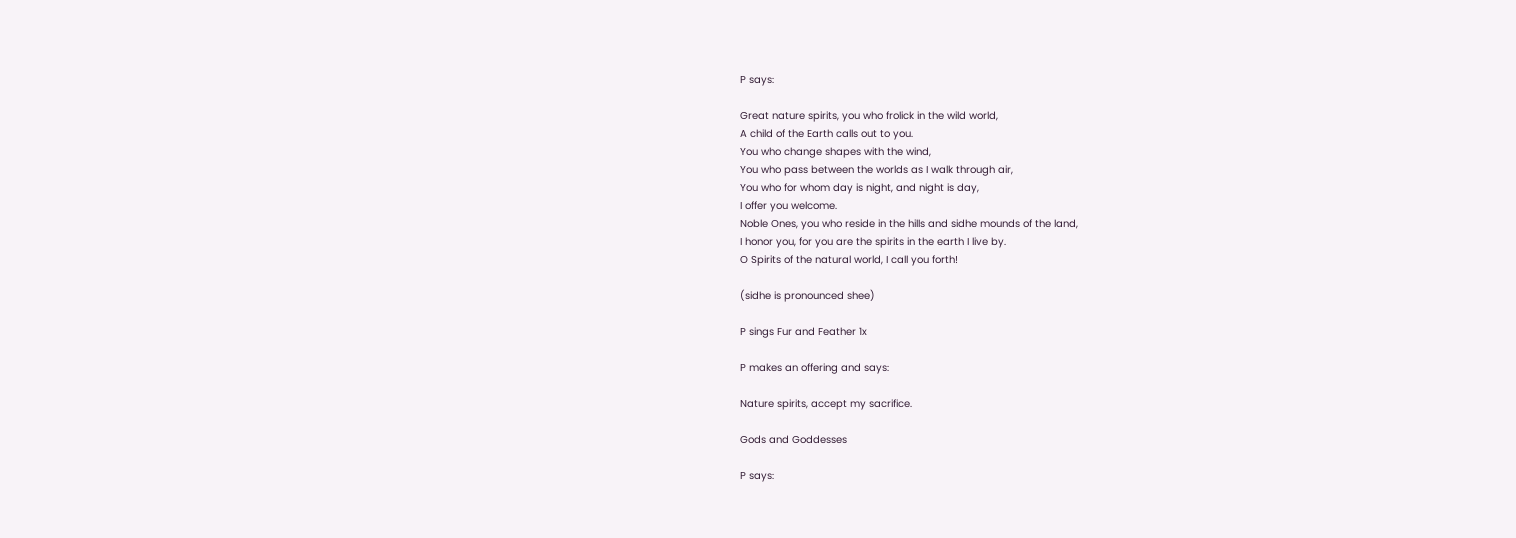P says:

Great nature spirits, you who frolick in the wild world,
A child of the Earth calls out to you.
You who change shapes with the wind,
You who pass between the worlds as I walk through air,
You who for whom day is night, and night is day,
I offer you welcome.
Noble Ones, you who reside in the hills and sidhe mounds of the land,
I honor you, for you are the spirits in the earth I live by.
O Spirits of the natural world, I call you forth!

(sidhe is pronounced shee)

P sings Fur and Feather 1x

P makes an offering and says:

Nature spirits, accept my sacrifice.

Gods and Goddesses

P says: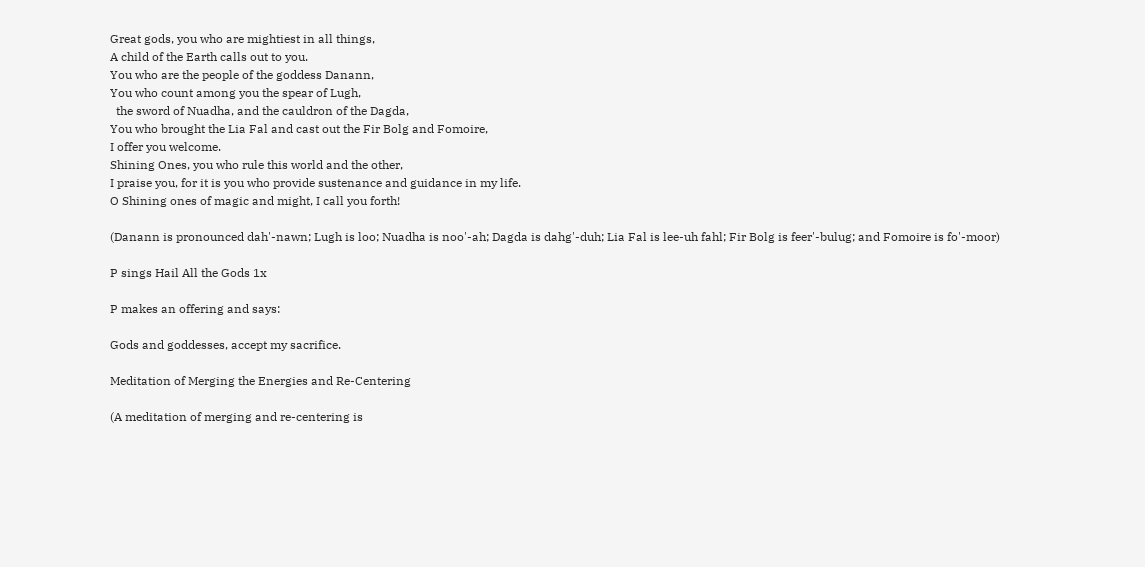Great gods, you who are mightiest in all things,
A child of the Earth calls out to you.
You who are the people of the goddess Danann,
You who count among you the spear of Lugh,
  the sword of Nuadha, and the cauldron of the Dagda,
You who brought the Lia Fal and cast out the Fir Bolg and Fomoire,
I offer you welcome.
Shining Ones, you who rule this world and the other,
I praise you, for it is you who provide sustenance and guidance in my life.
O Shining ones of magic and might, I call you forth!

(Danann is pronounced dah'-nawn; Lugh is loo; Nuadha is noo'-ah; Dagda is dahg'-duh; Lia Fal is lee-uh fahl; Fir Bolg is feer'-bulug; and Fomoire is fo'-moor)

P sings Hail All the Gods 1x

P makes an offering and says:

Gods and goddesses, accept my sacrifice.

Meditation of Merging the Energies and Re-Centering

(A meditation of merging and re-centering is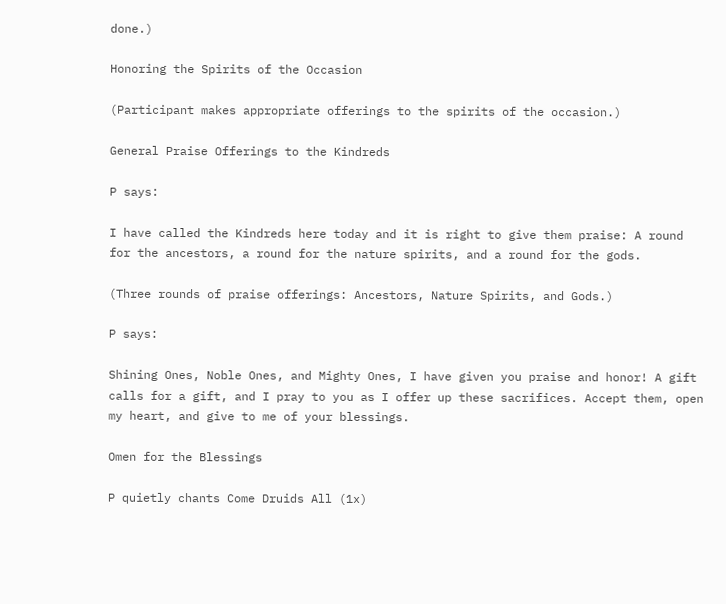done.)

Honoring the Spirits of the Occasion

(Participant makes appropriate offerings to the spirits of the occasion.)

General Praise Offerings to the Kindreds

P says:

I have called the Kindreds here today and it is right to give them praise: A round for the ancestors, a round for the nature spirits, and a round for the gods.

(Three rounds of praise offerings: Ancestors, Nature Spirits, and Gods.)

P says:

Shining Ones, Noble Ones, and Mighty Ones, I have given you praise and honor! A gift calls for a gift, and I pray to you as I offer up these sacrifices. Accept them, open my heart, and give to me of your blessings.

Omen for the Blessings

P quietly chants Come Druids All (1x)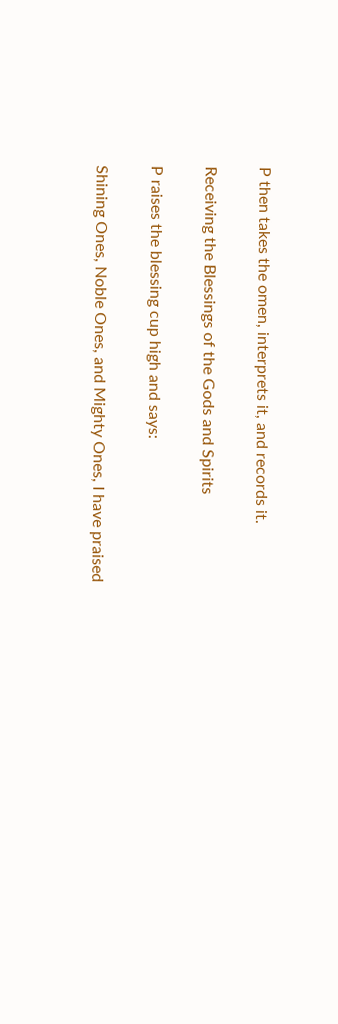P then takes the omen, interprets it, and records it.

Receiving the Blessings of the Gods and Spirits

P raises the blessing cup high and says:

Shining Ones, Noble Ones, and Mighty Ones, I have praised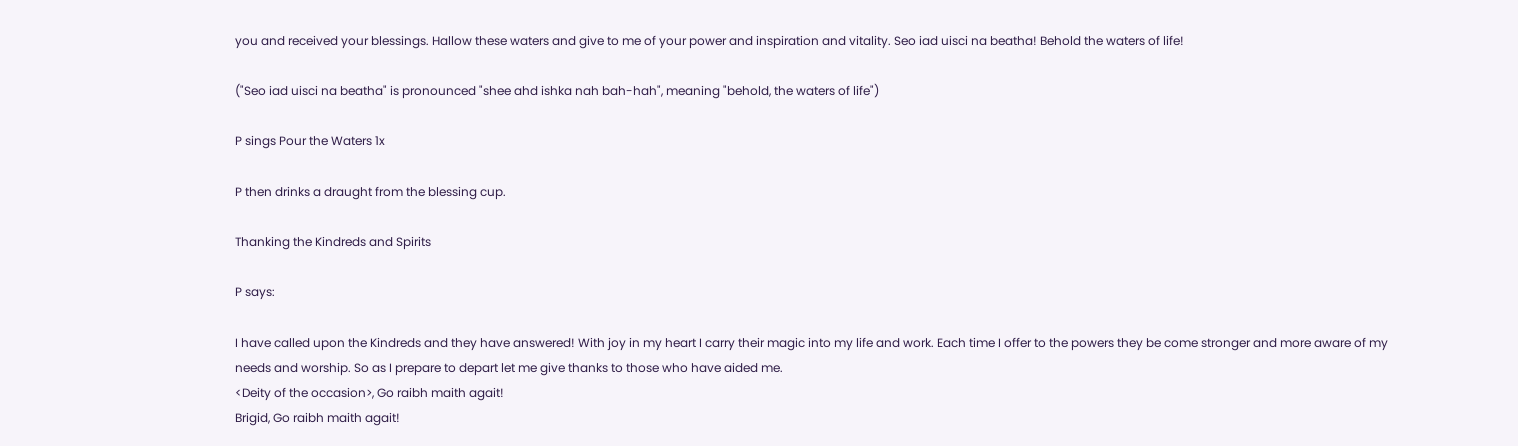you and received your blessings. Hallow these waters and give to me of your power and inspiration and vitality. Seo iad uisci na beatha! Behold the waters of life!

("Seo iad uisci na beatha" is pronounced "shee ahd ishka nah bah-hah", meaning "behold, the waters of life")

P sings Pour the Waters 1x

P then drinks a draught from the blessing cup.

Thanking the Kindreds and Spirits

P says:

I have called upon the Kindreds and they have answered! With joy in my heart I carry their magic into my life and work. Each time I offer to the powers they be come stronger and more aware of my needs and worship. So as I prepare to depart let me give thanks to those who have aided me.
<Deity of the occasion>, Go raibh maith agait!
Brigid, Go raibh maith agait!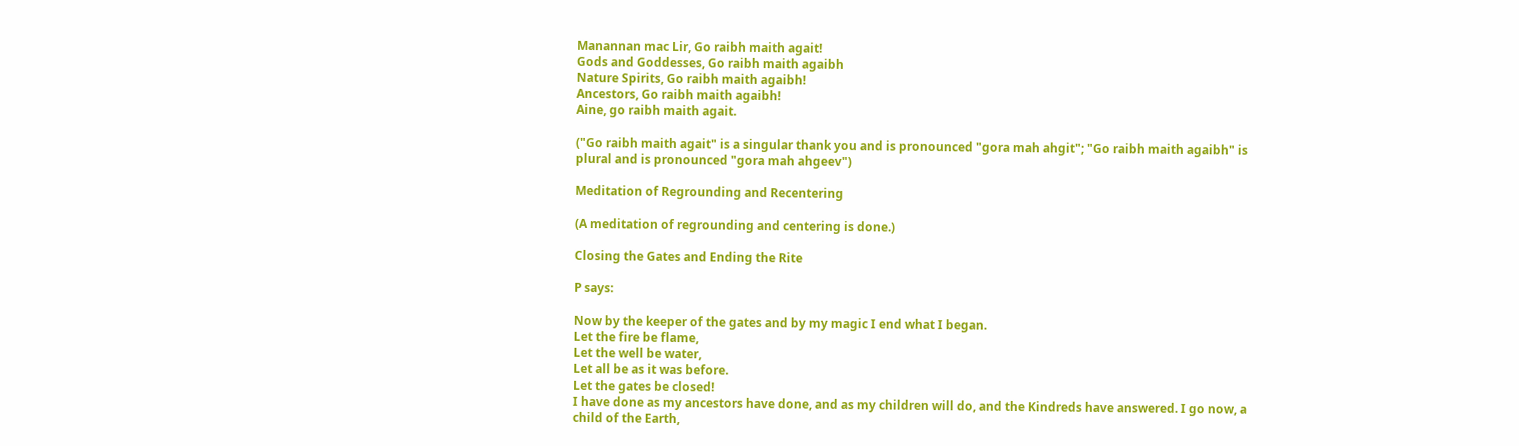Manannan mac Lir, Go raibh maith agait!
Gods and Goddesses, Go raibh maith agaibh
Nature Spirits, Go raibh maith agaibh!
Ancestors, Go raibh maith agaibh!
Aine, go raibh maith agait.

("Go raibh maith agait" is a singular thank you and is pronounced "gora mah ahgit"; "Go raibh maith agaibh" is plural and is pronounced "gora mah ahgeev")

Meditation of Regrounding and Recentering

(A meditation of regrounding and centering is done.)

Closing the Gates and Ending the Rite

P says:

Now by the keeper of the gates and by my magic I end what I began.
Let the fire be flame,
Let the well be water,
Let all be as it was before.
Let the gates be closed!
I have done as my ancestors have done, and as my children will do, and the Kindreds have answered. I go now, a child of the Earth,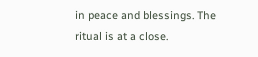in peace and blessings. The ritual is at a close.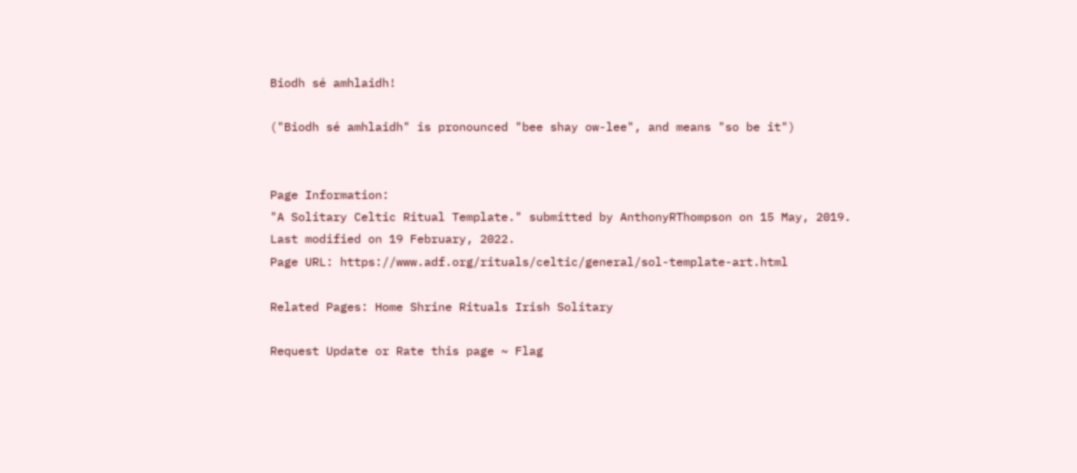Biodh sé amhlaidh!

("Biodh sé amhlaidh" is pronounced "bee shay ow-lee", and means "so be it")


Page Information:
"A Solitary Celtic Ritual Template." submitted by AnthonyRThompson on 15 May, 2019. Last modified on 19 February, 2022.
Page URL: https://www.adf.org/rituals/celtic/general/sol-template-art.html

Related Pages: Home Shrine Rituals Irish Solitary

Request Update or Rate this page ~ Flag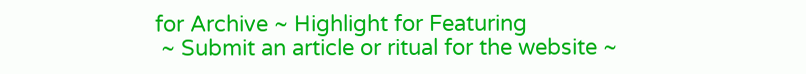for Archive ~ Highlight for Featuring
 ~ Submit an article or ritual for the website ~